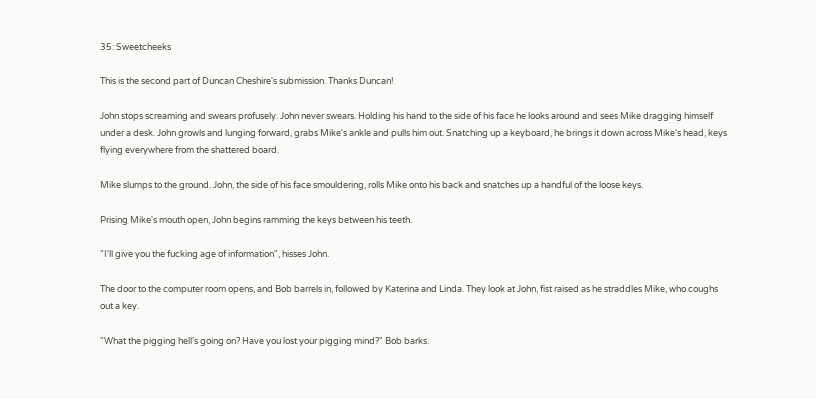35: Sweetcheeks

This is the second part of Duncan Cheshire's submission. Thanks Duncan!

John stops screaming and swears profusely. John never swears. Holding his hand to the side of his face he looks around and sees Mike dragging himself under a desk. John growls and lunging forward, grabs Mike's ankle and pulls him out. Snatching up a keyboard, he brings it down across Mike's head, keys flying everywhere from the shattered board.

Mike slumps to the ground. John, the side of his face smouldering, rolls Mike onto his back and snatches up a handful of the loose keys.

Prising Mike's mouth open, John begins ramming the keys between his teeth.

"I'll give you the fucking age of information", hisses John.

The door to the computer room opens, and Bob barrels in, followed by Katerina and Linda. They look at John, fist raised as he straddles Mike, who coughs out a key.

"What the pigging hell's going on? Have you lost your pigging mind?" Bob barks.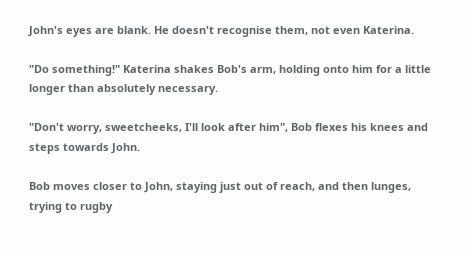John's eyes are blank. He doesn't recognise them, not even Katerina.

"Do something!" Katerina shakes Bob's arm, holding onto him for a little longer than absolutely necessary.

"Don't worry, sweetcheeks, I'll look after him", Bob flexes his knees and steps towards John.

Bob moves closer to John, staying just out of reach, and then lunges, trying to rugby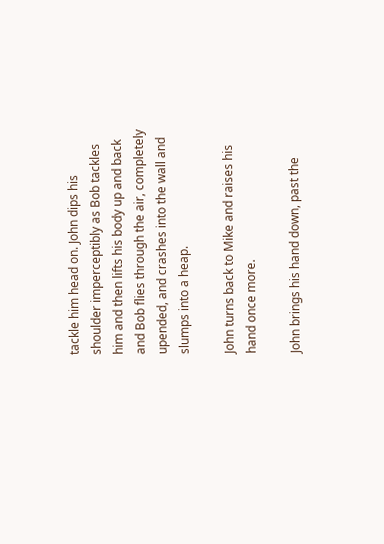tackle him head on. John dips his shoulder imperceptibly as Bob tackles him and then lifts his body up and back and Bob flies through the air, completely upended, and crashes into the wall and slumps into a heap.

John turns back to Mike and raises his hand once more.

John brings his hand down, past the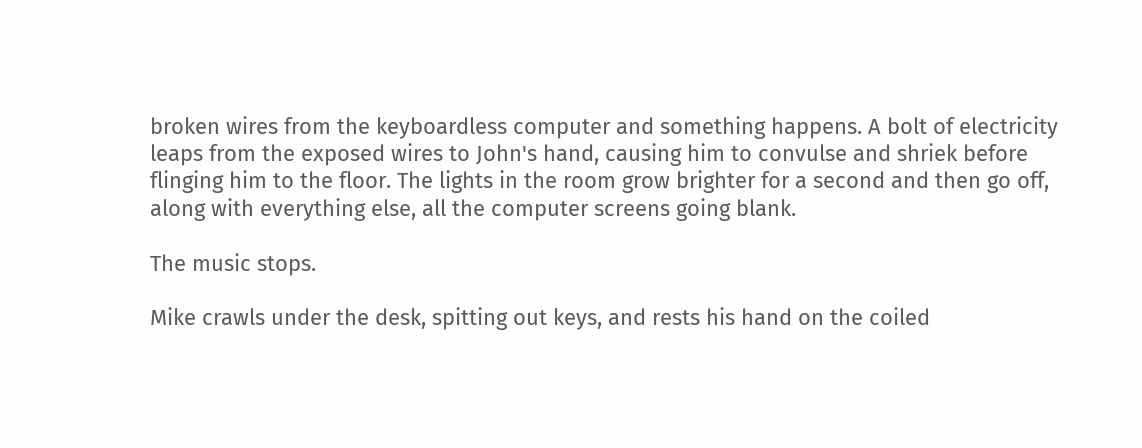broken wires from the keyboardless computer and something happens. A bolt of electricity leaps from the exposed wires to John's hand, causing him to convulse and shriek before flinging him to the floor. The lights in the room grow brighter for a second and then go off, along with everything else, all the computer screens going blank.

The music stops.

Mike crawls under the desk, spitting out keys, and rests his hand on the coiled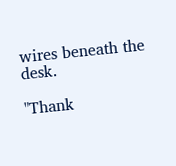wires beneath the desk.

"Thank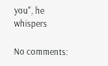you", he whispers

No comments: